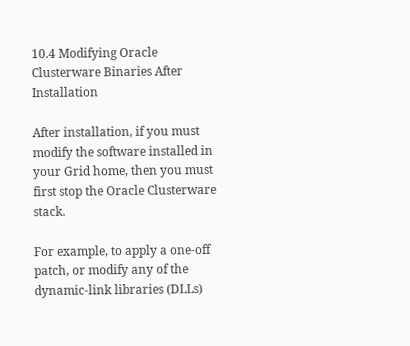10.4 Modifying Oracle Clusterware Binaries After Installation

After installation, if you must modify the software installed in your Grid home, then you must first stop the Oracle Clusterware stack.

For example, to apply a one-off patch, or modify any of the dynamic-link libraries (DLLs)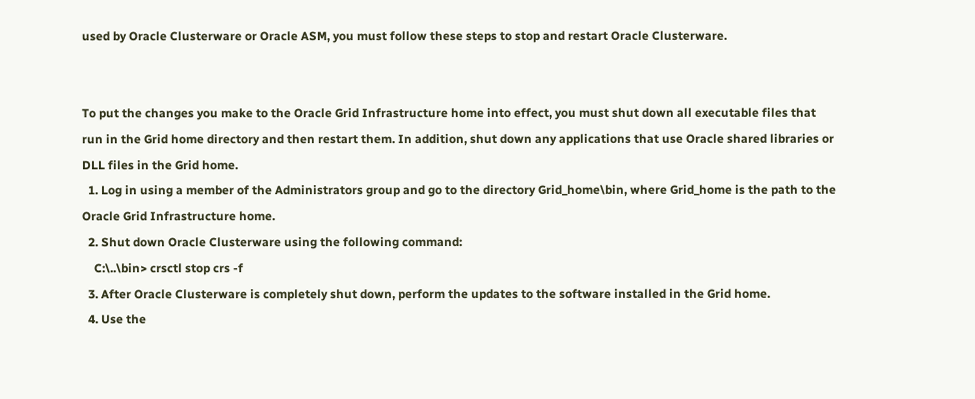used by Oracle Clusterware or Oracle ASM, you must follow these steps to stop and restart Oracle Clusterware.


To put the changes you make to the Oracle Grid Infrastructure home into effect, you must shut down all executable files that run in the Grid home directory and then restart them. In addition, shut down any applications that use Oracle shared libraries or DLL files in the Grid home.
  1. Log in using a member of the Administrators group and go to the directory Grid_home\bin, where Grid_home is the path to the Oracle Grid Infrastructure home.
  2. Shut down Oracle Clusterware using the following command:
    C:\..\bin> crsctl stop crs -f
  3. After Oracle Clusterware is completely shut down, perform the updates to the software installed in the Grid home.
  4. Use the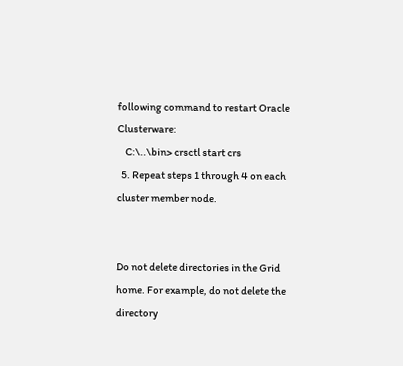following command to restart Oracle Clusterware:
    C:\..\bin> crsctl start crs
  5. Repeat steps 1 through 4 on each cluster member node.


Do not delete directories in the Grid home. For example, do not delete the directory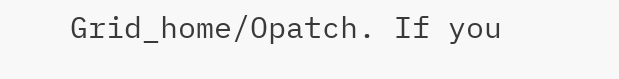Grid_home/Opatch. If you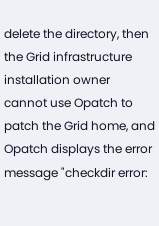delete the directory, then the Grid infrastructure installation owner cannot use Opatch to patch the Grid home, and Opatch displays the error message "checkdir error: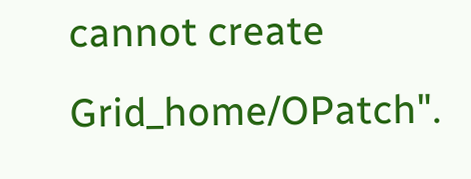cannot create Grid_home/OPatch".